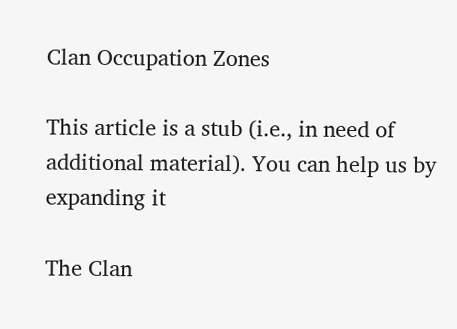Clan Occupation Zones

This article is a stub (i.e., in need of additional material). You can help us by expanding it

The Clan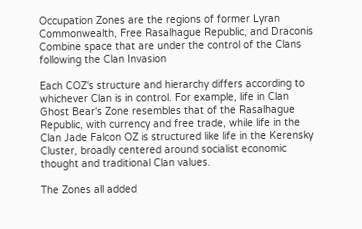Occupation Zones are the regions of former Lyran Commonwealth, Free Rasalhague Republic, and Draconis Combine space that are under the control of the Clans following the Clan Invasion

Each COZ's structure and hierarchy differs according to whichever Clan is in control. For example, life in Clan Ghost Bear's Zone resembles that of the Rasalhague Republic, with currency and free trade, while life in the Clan Jade Falcon OZ is structured like life in the Kerensky Cluster, broadly centered around socialist economic thought and traditional Clan values.

The Zones all added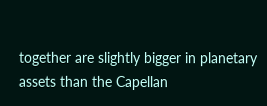together are slightly bigger in planetary assets than the Capellan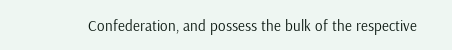Confederation, and possess the bulk of the respective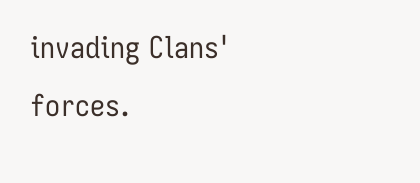invading Clans' forces.